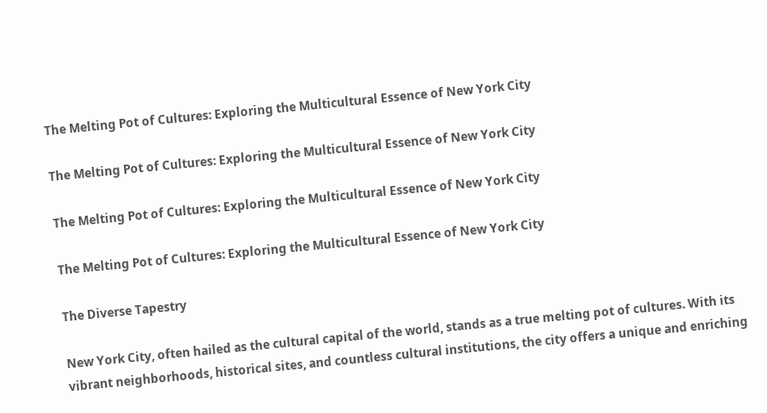The Melting Pot of Cultures: Exploring the Multicultural Essence of New York City

The Melting Pot of Cultures: Exploring the Multicultural Essence of New York City

The Melting Pot of Cultures: Exploring the Multicultural Essence of New York City

The Melting Pot of Cultures: Exploring the Multicultural Essence of New York City

The Diverse Tapestry

New York City, often hailed as the cultural capital of the world, stands as a true melting pot of cultures. With its vibrant neighborhoods, historical sites, and countless cultural institutions, the city offers a unique and enriching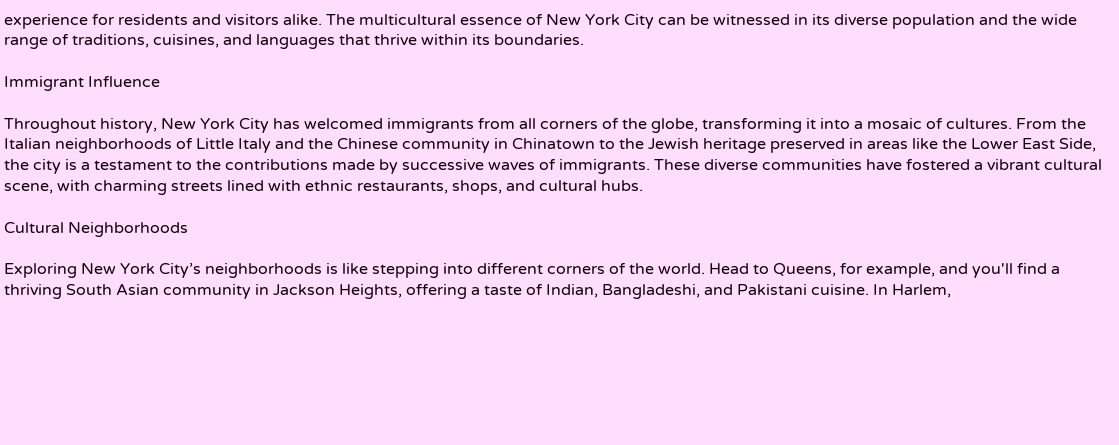experience for residents and visitors alike. The multicultural essence of New York City can be witnessed in its diverse population and the wide range of traditions, cuisines, and languages that thrive within its boundaries.

Immigrant Influence

Throughout history, New York City has welcomed immigrants from all corners of the globe, transforming it into a mosaic of cultures. From the Italian neighborhoods of Little Italy and the Chinese community in Chinatown to the Jewish heritage preserved in areas like the Lower East Side, the city is a testament to the contributions made by successive waves of immigrants. These diverse communities have fostered a vibrant cultural scene, with charming streets lined with ethnic restaurants, shops, and cultural hubs.

Cultural Neighborhoods

Exploring New York City’s neighborhoods is like stepping into different corners of the world. Head to Queens, for example, and you'll find a thriving South Asian community in Jackson Heights, offering a taste of Indian, Bangladeshi, and Pakistani cuisine. In Harlem,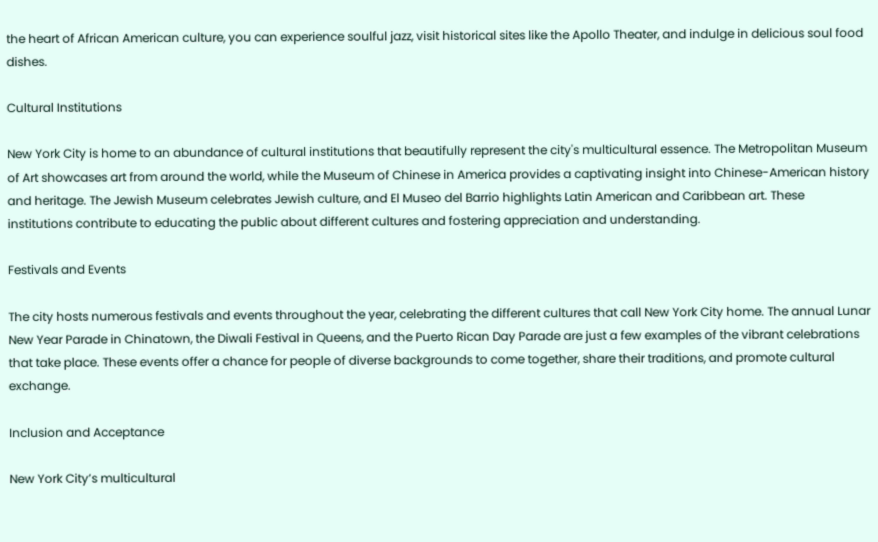the heart of African American culture, you can experience soulful jazz, visit historical sites like the Apollo Theater, and indulge in delicious soul food dishes.

Cultural Institutions

New York City is home to an abundance of cultural institutions that beautifully represent the city's multicultural essence. The Metropolitan Museum of Art showcases art from around the world, while the Museum of Chinese in America provides a captivating insight into Chinese-American history and heritage. The Jewish Museum celebrates Jewish culture, and El Museo del Barrio highlights Latin American and Caribbean art. These institutions contribute to educating the public about different cultures and fostering appreciation and understanding.

Festivals and Events

The city hosts numerous festivals and events throughout the year, celebrating the different cultures that call New York City home. The annual Lunar New Year Parade in Chinatown, the Diwali Festival in Queens, and the Puerto Rican Day Parade are just a few examples of the vibrant celebrations that take place. These events offer a chance for people of diverse backgrounds to come together, share their traditions, and promote cultural exchange.

Inclusion and Acceptance

New York City’s multicultural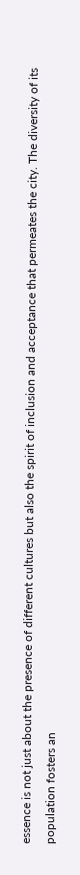essence is not just about the presence of different cultures but also the spirit of inclusion and acceptance that permeates the city. The diversity of its population fosters an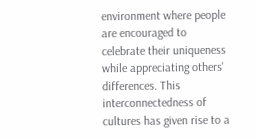environment where people are encouraged to celebrate their uniqueness while appreciating others' differences. This interconnectedness of cultures has given rise to a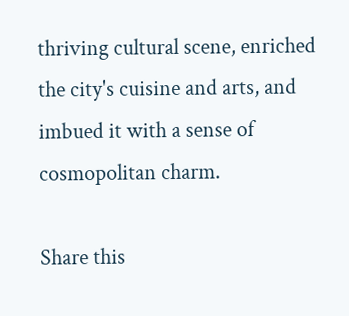thriving cultural scene, enriched the city's cuisine and arts, and imbued it with a sense of cosmopolitan charm.

Share this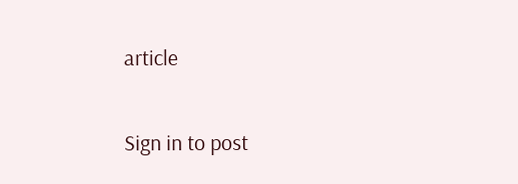article


Sign in to post